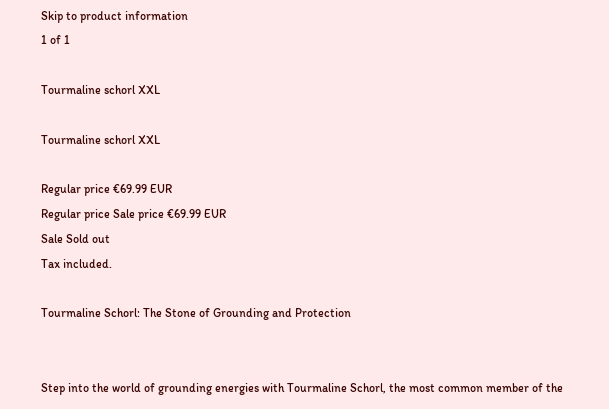Skip to product information
1 of 1

Tourmaline schorl XXL

Tourmaline schorl XXL

Regular price €69.99 EUR
Regular price Sale price €69.99 EUR
Sale Sold out
Tax included.

Tourmaline Schorl: The Stone of Grounding and Protection


Step into the world of grounding energies with Tourmaline Schorl, the most common member of the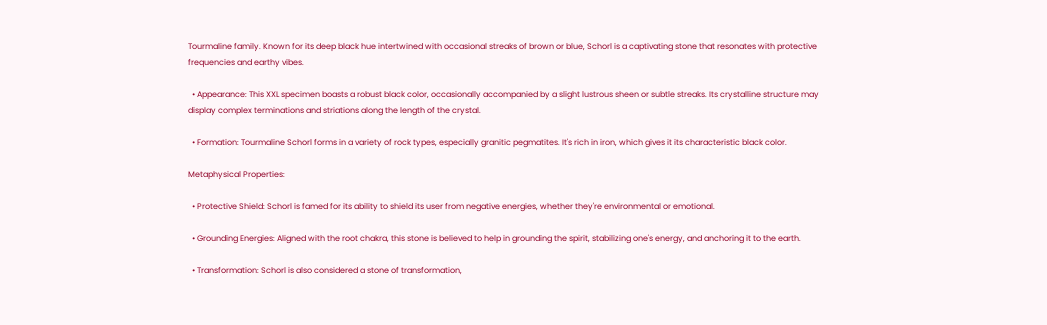Tourmaline family. Known for its deep black hue intertwined with occasional streaks of brown or blue, Schorl is a captivating stone that resonates with protective frequencies and earthy vibes.

  • Appearance: This XXL specimen boasts a robust black color, occasionally accompanied by a slight lustrous sheen or subtle streaks. Its crystalline structure may display complex terminations and striations along the length of the crystal.

  • Formation: Tourmaline Schorl forms in a variety of rock types, especially granitic pegmatites. It's rich in iron, which gives it its characteristic black color.

Metaphysical Properties:

  • Protective Shield: Schorl is famed for its ability to shield its user from negative energies, whether they're environmental or emotional.

  • Grounding Energies: Aligned with the root chakra, this stone is believed to help in grounding the spirit, stabilizing one's energy, and anchoring it to the earth.

  • Transformation: Schorl is also considered a stone of transformation,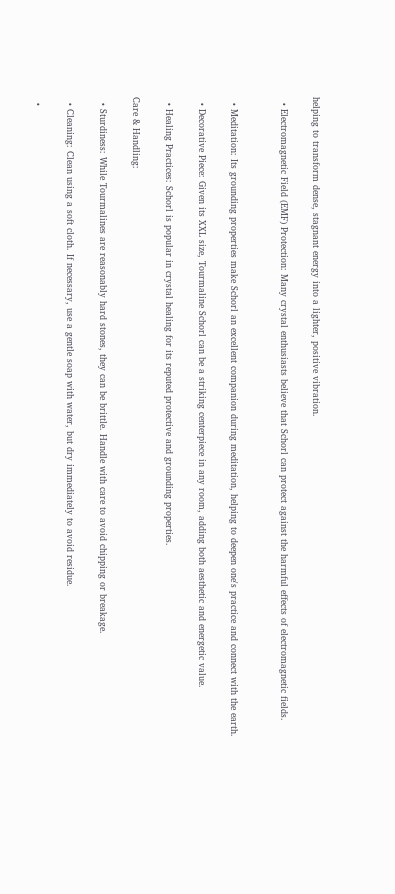helping to transform dense, stagnant energy into a lighter, positive vibration.

  • Electromagnetic Field (EMF) Protection: Many crystal enthusiasts believe that Schorl can protect against the harmful effects of electromagnetic fields.


  • Meditation: Its grounding properties make Schorl an excellent companion during meditation, helping to deepen one's practice and connect with the earth.

  • Decorative Piece: Given its XXL size, Tourmaline Schorl can be a striking centerpiece in any room, adding both aesthetic and energetic value.

  • Healing Practices: Schorl is popular in crystal healing for its reputed protective and grounding properties.

Care & Handling:

  • Sturdiness: While Tourmalines are reasonably hard stones, they can be brittle. Handle with care to avoid chipping or breakage.

  • Cleaning: Clean using a soft cloth. If necessary, use a gentle soap with water, but dry immediately to avoid residue.

  •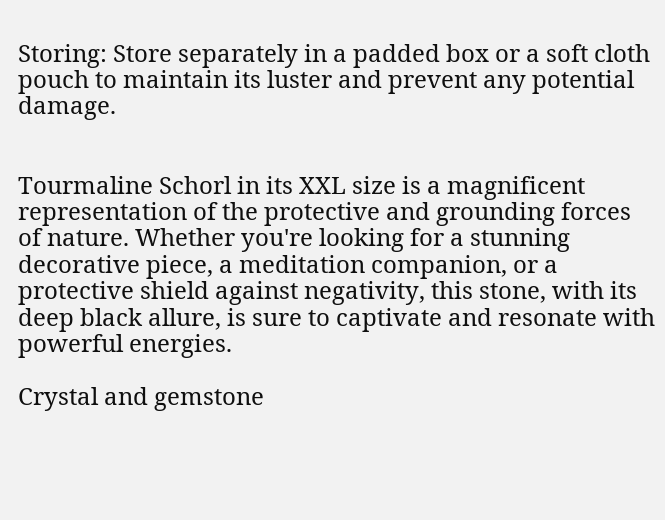Storing: Store separately in a padded box or a soft cloth pouch to maintain its luster and prevent any potential damage.


Tourmaline Schorl in its XXL size is a magnificent representation of the protective and grounding forces of nature. Whether you're looking for a stunning decorative piece, a meditation companion, or a protective shield against negativity, this stone, with its deep black allure, is sure to captivate and resonate with powerful energies.

Crystal and gemstone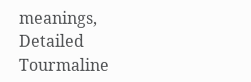meanings, Detailed Tourmaline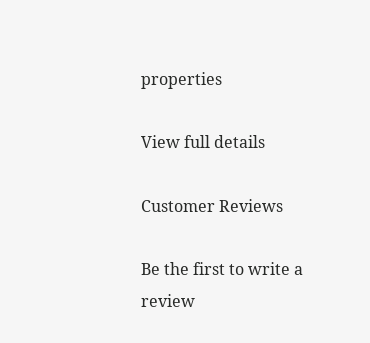properties

View full details

Customer Reviews

Be the first to write a review